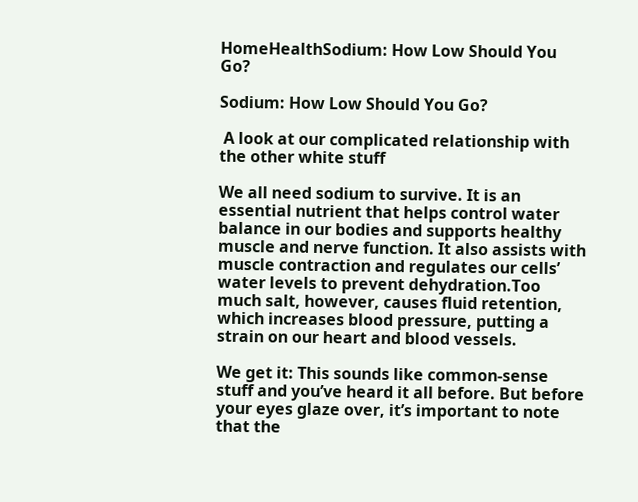HomeHealthSodium: How Low Should You Go?

Sodium: How Low Should You Go?

 A look at our complicated relationship with the other white stuff

We all need sodium to survive. It is an essential nutrient that helps control water balance in our bodies and supports healthy muscle and nerve function. It also assists with muscle contraction and regulates our cells’ water levels to prevent dehydration.Too much salt, however, causes fluid retention, which increases blood pressure, putting a strain on our heart and blood vessels.

We get it: This sounds like common-sense stuff and you’ve heard it all before. But before your eyes glaze over, it’s important to note that the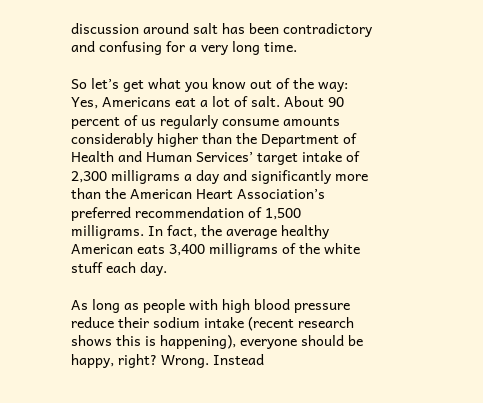discussion around salt has been contradictory and confusing for a very long time.

So let’s get what you know out of the way: Yes, Americans eat a lot of salt. About 90 percent of us regularly consume amounts considerably higher than the Department of Health and Human Services’ target intake of 2,300 milligrams a day and significantly more than the American Heart Association’s preferred recommendation of 1,500 milligrams. In fact, the average healthy American eats 3,400 milligrams of the white stuff each day.

As long as people with high blood pressure reduce their sodium intake (recent research shows this is happening), everyone should be happy, right? Wrong. Instead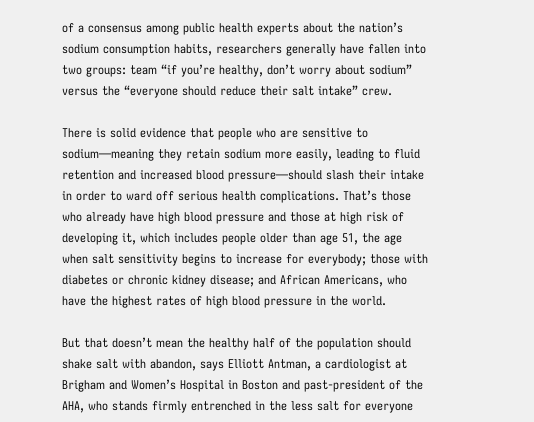of a consensus among public health experts about the nation’s sodium consumption habits, researchers generally have fallen into two groups: team “if you’re healthy, don’t worry about sodium” versus the “everyone should reduce their salt intake” crew.

There is solid evidence that people who are sensitive to sodium—meaning they retain sodium more easily, leading to fluid retention and increased blood pressure—should slash their intake in order to ward off serious health complications. That’s those who already have high blood pressure and those at high risk of developing it, which includes people older than age 51, the age when salt sensitivity begins to increase for everybody; those with diabetes or chronic kidney disease; and African Americans, who have the highest rates of high blood pressure in the world.

But that doesn’t mean the healthy half of the population should shake salt with abandon, says Elliott Antman, a cardiologist at Brigham and Women’s Hospital in Boston and past-president of the AHA, who stands firmly entrenched in the less salt for everyone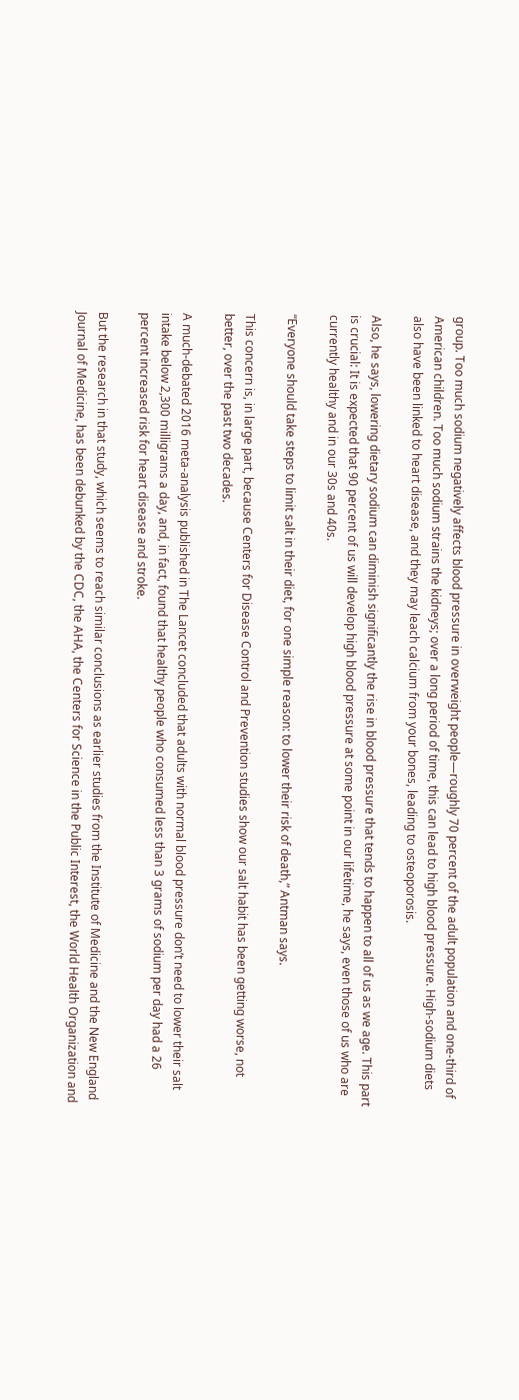group. Too much sodium negatively affects blood pressure in overweight people—roughly 70 percent of the adult population and one-third of American children. Too much sodium strains the kidneys; over a long period of time, this can lead to high blood pressure. High-sodium diets also have been linked to heart disease, and they may leach calcium from your bones, leading to osteoporosis.

Also, he says, lowering dietary sodium can diminish significantly the rise in blood pressure that tends to happen to all of us as we age. This part is crucial: It is expected that 90 percent of us will develop high blood pressure at some point in our lifetime, he says, even those of us who are currently healthy and in our 30s and 40s.

“Everyone should take steps to limit salt in their diet, for one simple reason: to lower their risk of death,” Antman says.

This concern is, in large part, because Centers for Disease Control and Prevention studies show our salt habit has been getting worse, not better, over the past two decades.

A much-debated 2016 meta-analysis published in The Lancet concluded that adults with normal blood pressure don’t need to lower their salt intake below 2,300 milligrams a day, and, in fact, found that healthy people who consumed less than 3 grams of sodium per day had a 26 percent increased risk for heart disease and stroke.

But the research in that study, which seems to reach similar conclusions as earlier studies from the Institute of Medicine and the New England Journal of Medicine, has been debunked by the CDC, the AHA, the Centers for Science in the Public Interest, the World Health Organization and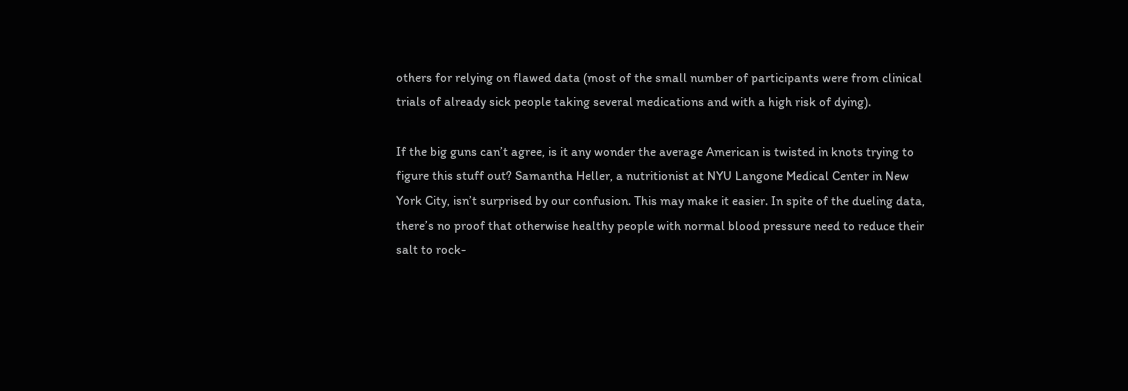others for relying on flawed data (most of the small number of participants were from clinical trials of already sick people taking several medications and with a high risk of dying).

If the big guns can’t agree, is it any wonder the average American is twisted in knots trying to figure this stuff out? Samantha Heller, a nutritionist at NYU Langone Medical Center in New York City, isn’t surprised by our confusion. This may make it easier. In spite of the dueling data, there’s no proof that otherwise healthy people with normal blood pressure need to reduce their salt to rock-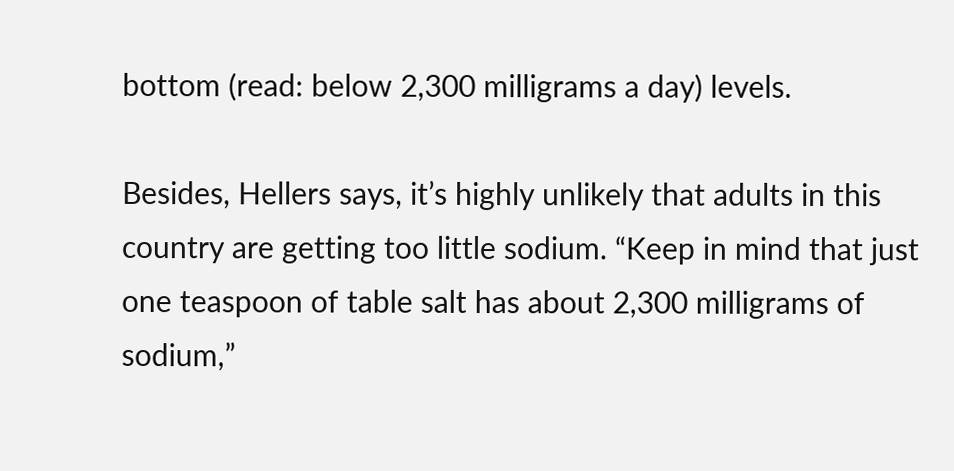bottom (read: below 2,300 milligrams a day) levels.

Besides, Hellers says, it’s highly unlikely that adults in this country are getting too little sodium. “Keep in mind that just one teaspoon of table salt has about 2,300 milligrams of sodium,”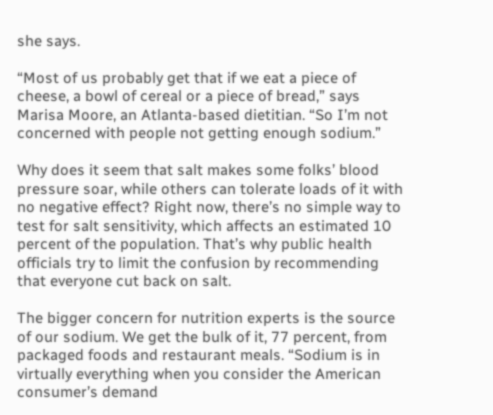she says.

“Most of us probably get that if we eat a piece of cheese, a bowl of cereal or a piece of bread,” says Marisa Moore, an Atlanta-based dietitian. “So I’m not concerned with people not getting enough sodium.”

Why does it seem that salt makes some folks’ blood pressure soar, while others can tolerate loads of it with no negative effect? Right now, there’s no simple way to test for salt sensitivity, which affects an estimated 10 percent of the population. That’s why public health officials try to limit the confusion by recommending that everyone cut back on salt.

The bigger concern for nutrition experts is the source of our sodium. We get the bulk of it, 77 percent, from packaged foods and restaurant meals. “Sodium is in virtually everything when you consider the American consumer’s demand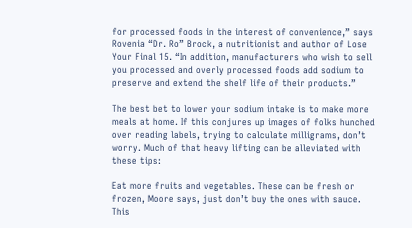for processed foods in the interest of convenience,” says Rovenia “Dr. Ro” Brock, a nutritionist and author of Lose Your Final 15. “In addition, manufacturers who wish to sell you processed and overly processed foods add sodium to preserve and extend the shelf life of their products.”

The best bet to lower your sodium intake is to make more meals at home. If this conjures up images of folks hunched over reading labels, trying to calculate milligrams, don’t worry. Much of that heavy lifting can be alleviated with these tips:

Eat more fruits and vegetables. These can be fresh or frozen, Moore says, just don’t buy the ones with sauce. This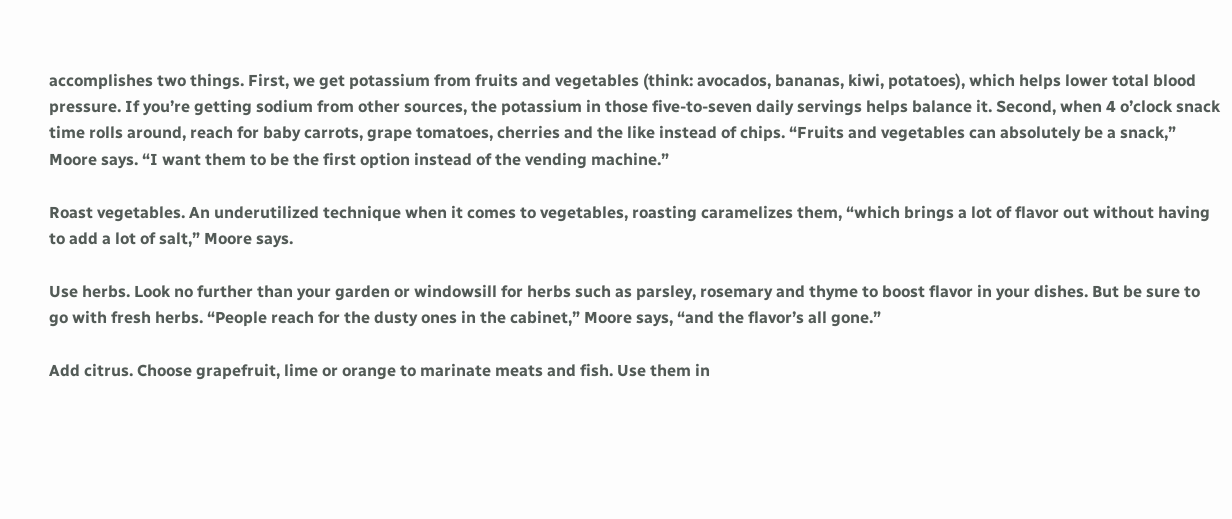accomplishes two things. First, we get potassium from fruits and vegetables (think: avocados, bananas, kiwi, potatoes), which helps lower total blood pressure. If you’re getting sodium from other sources, the potassium in those five-to-seven daily servings helps balance it. Second, when 4 o’clock snack time rolls around, reach for baby carrots, grape tomatoes, cherries and the like instead of chips. “Fruits and vegetables can absolutely be a snack,” Moore says. “I want them to be the first option instead of the vending machine.”

Roast vegetables. An underutilized technique when it comes to vegetables, roasting caramelizes them, “which brings a lot of flavor out without having to add a lot of salt,” Moore says.

Use herbs. Look no further than your garden or windowsill for herbs such as parsley, rosemary and thyme to boost flavor in your dishes. But be sure to go with fresh herbs. “People reach for the dusty ones in the cabinet,” Moore says, “and the flavor’s all gone.”

Add citrus. Choose grapefruit, lime or orange to marinate meats and fish. Use them in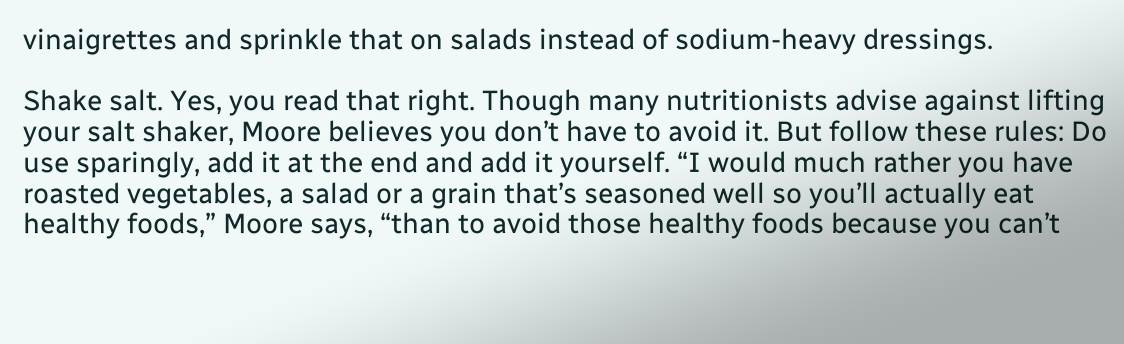vinaigrettes and sprinkle that on salads instead of sodium-heavy dressings.

Shake salt. Yes, you read that right. Though many nutritionists advise against lifting your salt shaker, Moore believes you don’t have to avoid it. But follow these rules: Do use sparingly, add it at the end and add it yourself. “I would much rather you have roasted vegetables, a salad or a grain that’s seasoned well so you’ll actually eat healthy foods,” Moore says, “than to avoid those healthy foods because you can’t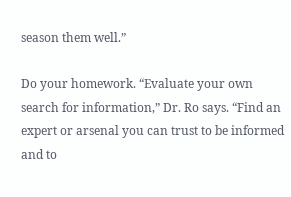season them well.”

Do your homework. “Evaluate your own search for information,” Dr. Ro says. “Find an expert or arsenal you can trust to be informed and to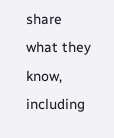share what they know, including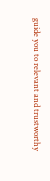guide you to relevant and trustworthy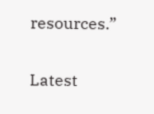resources.”


Latest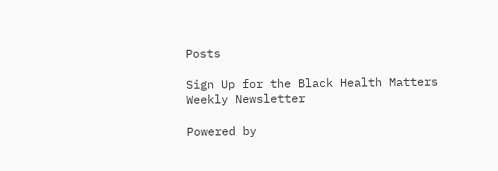Posts

Sign Up for the Black Health Matters Weekly Newsletter

Powered by